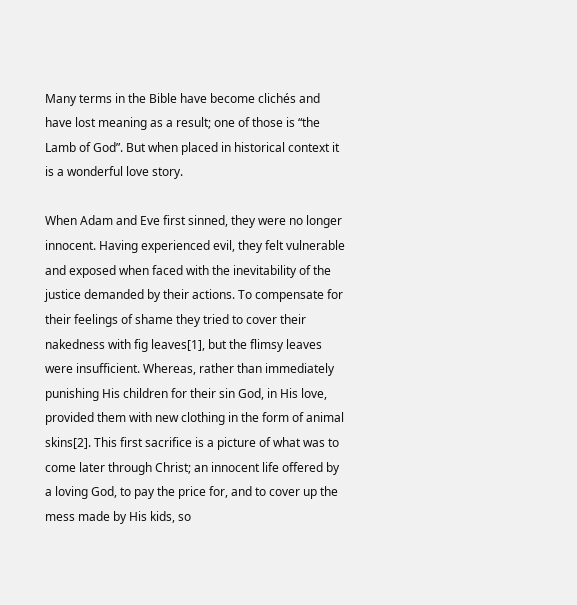Many terms in the Bible have become clichés and have lost meaning as a result; one of those is “the Lamb of God”. But when placed in historical context it is a wonderful love story.

When Adam and Eve first sinned, they were no longer innocent. Having experienced evil, they felt vulnerable and exposed when faced with the inevitability of the justice demanded by their actions. To compensate for their feelings of shame they tried to cover their nakedness with fig leaves[1], but the flimsy leaves were insufficient. Whereas, rather than immediately punishing His children for their sin God, in His love, provided them with new clothing in the form of animal skins[2]. This first sacrifice is a picture of what was to come later through Christ; an innocent life offered by a loving God, to pay the price for, and to cover up the mess made by His kids, so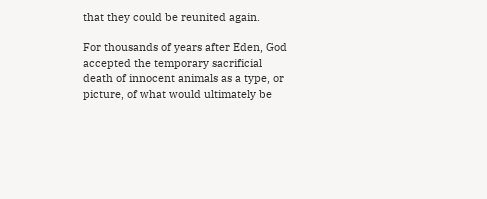that they could be reunited again.

For thousands of years after Eden, God accepted the temporary sacrificial death of innocent animals as a type, or picture, of what would ultimately be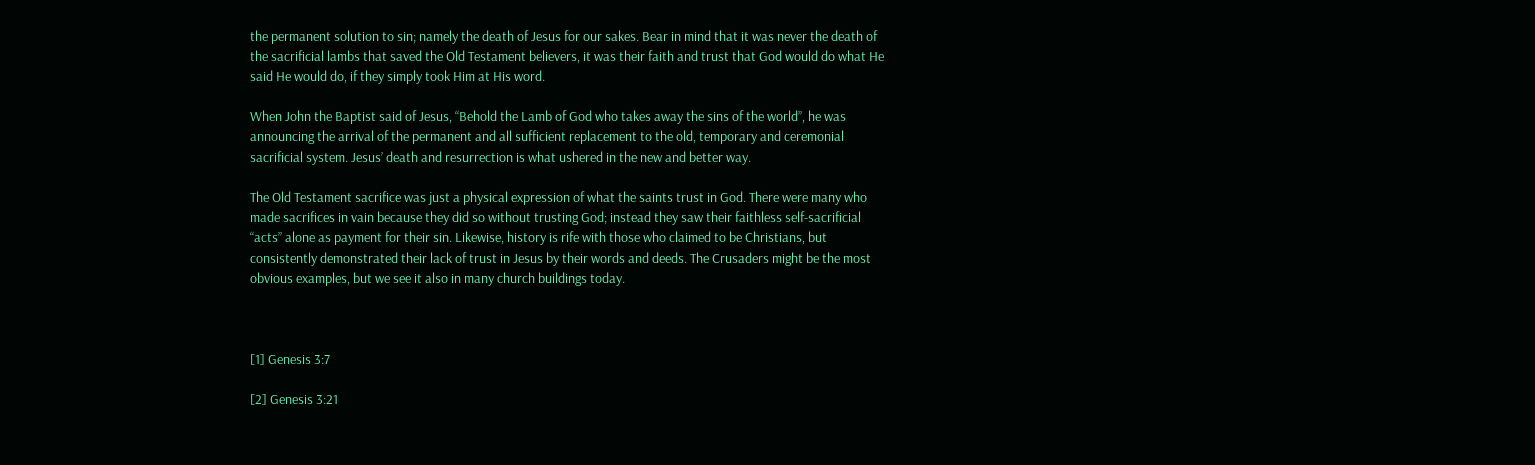the permanent solution to sin; namely the death of Jesus for our sakes. Bear in mind that it was never the death of the sacrificial lambs that saved the Old Testament believers, it was their faith and trust that God would do what He said He would do, if they simply took Him at His word.

When John the Baptist said of Jesus, “Behold the Lamb of God who takes away the sins of the world”, he was announcing the arrival of the permanent and all sufficient replacement to the old, temporary and ceremonial sacrificial system. Jesus’ death and resurrection is what ushered in the new and better way.

The Old Testament sacrifice was just a physical expression of what the saints trust in God. There were many who made sacrifices in vain because they did so without trusting God; instead they saw their faithless self-sacrificial “acts” alone as payment for their sin. Likewise, history is rife with those who claimed to be Christians, but consistently demonstrated their lack of trust in Jesus by their words and deeds. The Crusaders might be the most obvious examples, but we see it also in many church buildings today.



[1] Genesis 3:7

[2] Genesis 3:21